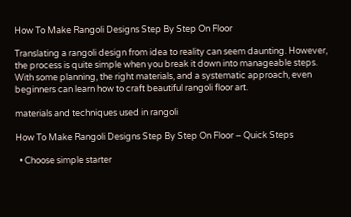How To Make Rangoli Designs Step By Step On Floor

Translating a rangoli design from idea to reality can seem daunting. However, the process is quite simple when you break it down into manageable steps. With some planning, the right materials, and a systematic approach, even beginners can learn how to craft beautiful rangoli floor art.

materials and techniques used in rangoli

How To Make Rangoli Designs Step By Step On Floor – Quick Steps

  • Choose simple starter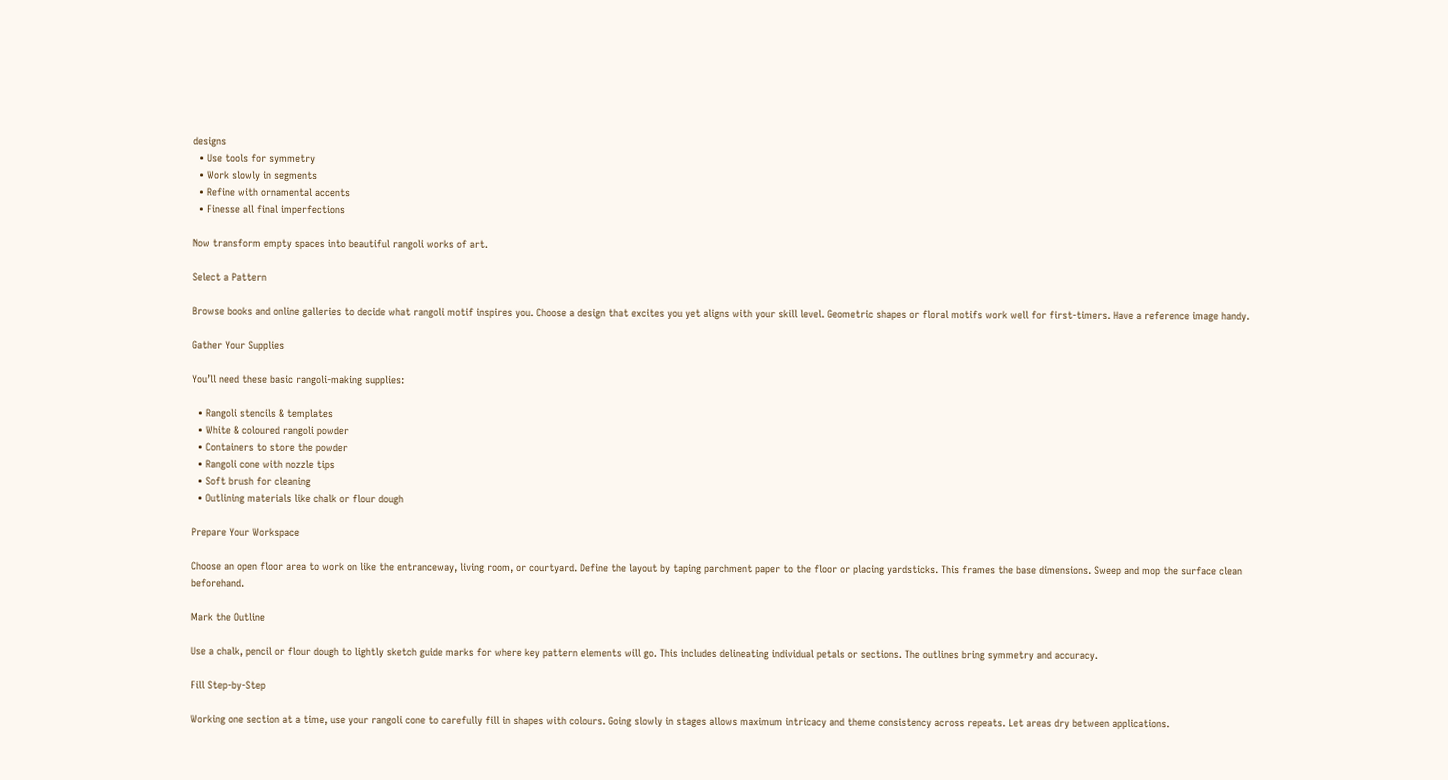designs
  • Use tools for symmetry
  • Work slowly in segments
  • Refine with ornamental accents
  • Finesse all final imperfections

Now transform empty spaces into beautiful rangoli works of art.

Select a Pattern

Browse books and online galleries to decide what rangoli motif inspires you. Choose a design that excites you yet aligns with your skill level. Geometric shapes or floral motifs work well for first-timers. Have a reference image handy.

Gather Your Supplies

You’ll need these basic rangoli-making supplies:

  • Rangoli stencils & templates
  • White & coloured rangoli powder
  • Containers to store the powder
  • Rangoli cone with nozzle tips
  • Soft brush for cleaning
  • Outlining materials like chalk or flour dough

Prepare Your Workspace

Choose an open floor area to work on like the entranceway, living room, or courtyard. Define the layout by taping parchment paper to the floor or placing yardsticks. This frames the base dimensions. Sweep and mop the surface clean beforehand.

Mark the Outline

Use a chalk, pencil or flour dough to lightly sketch guide marks for where key pattern elements will go. This includes delineating individual petals or sections. The outlines bring symmetry and accuracy.

Fill Step-by-Step

Working one section at a time, use your rangoli cone to carefully fill in shapes with colours. Going slowly in stages allows maximum intricacy and theme consistency across repeats. Let areas dry between applications.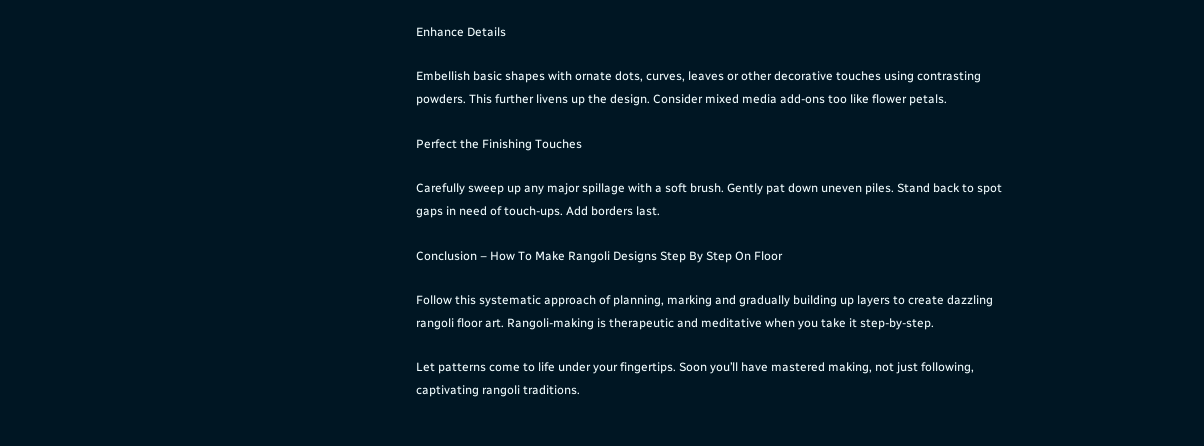Enhance Details

Embellish basic shapes with ornate dots, curves, leaves or other decorative touches using contrasting powders. This further livens up the design. Consider mixed media add-ons too like flower petals.

Perfect the Finishing Touches

Carefully sweep up any major spillage with a soft brush. Gently pat down uneven piles. Stand back to spot gaps in need of touch-ups. Add borders last.

Conclusion – How To Make Rangoli Designs Step By Step On Floor

Follow this systematic approach of planning, marking and gradually building up layers to create dazzling rangoli floor art. Rangoli-making is therapeutic and meditative when you take it step-by-step.

Let patterns come to life under your fingertips. Soon you’ll have mastered making, not just following, captivating rangoli traditions.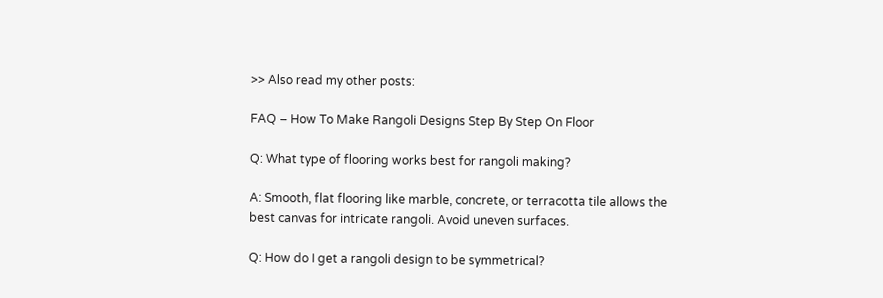>> Also read my other posts:

FAQ – How To Make Rangoli Designs Step By Step On Floor

Q: What type of flooring works best for rangoli making?

A: Smooth, flat flooring like marble, concrete, or terracotta tile allows the best canvas for intricate rangoli. Avoid uneven surfaces.

Q: How do I get a rangoli design to be symmetrical?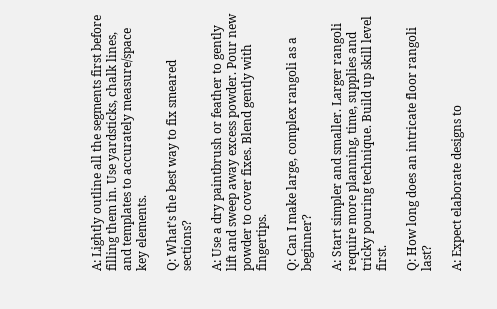A: Lightly outline all the segments first before filling them in. Use yardsticks, chalk lines, and templates to accurately measure/space key elements.

Q: What’s the best way to fix smeared sections?

A: Use a dry paintbrush or feather to gently lift and sweep away excess powder. Pour new powder to cover fixes. Blend gently with fingertips.

Q: Can I make large, complex rangoli as a beginner?

A: Start simpler and smaller. Larger rangoli require more planning, time, supplies and tricky pouring technique. Build up skill level first.

Q: How long does an intricate floor rangoli last?

A: Expect elaborate designs to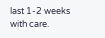last 1-2 weeks with care.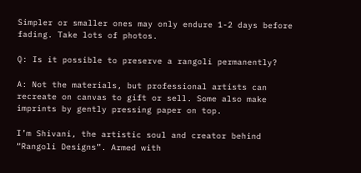Simpler or smaller ones may only endure 1-2 days before fading. Take lots of photos.

Q: Is it possible to preserve a rangoli permanently?

A: Not the materials, but professional artists can recreate on canvas to gift or sell. Some also make imprints by gently pressing paper on top.

I’m Shivani, the artistic soul and creator behind “Rangoli Designs”. Armed with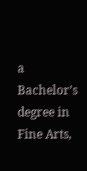a Bachelor’s degree in Fine Arts,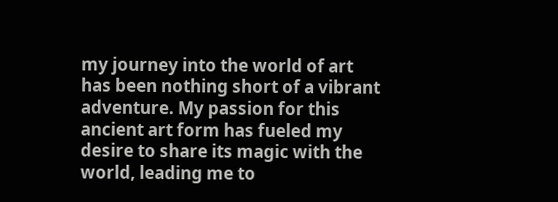my journey into the world of art has been nothing short of a vibrant adventure. My passion for this ancient art form has fueled my desire to share its magic with the world, leading me to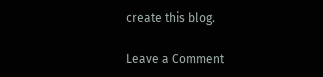create this blog.

Leave a Comment